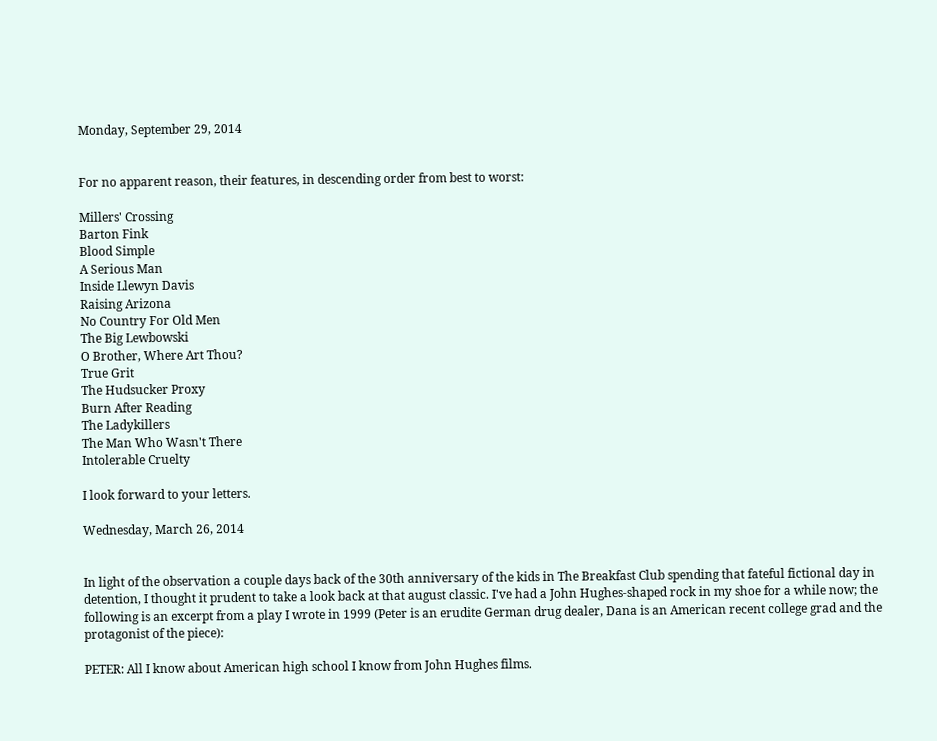Monday, September 29, 2014


For no apparent reason, their features, in descending order from best to worst:

Millers' Crossing
Barton Fink
Blood Simple
A Serious Man
Inside Llewyn Davis
Raising Arizona
No Country For Old Men
The Big Lewbowski
O Brother, Where Art Thou?
True Grit
The Hudsucker Proxy
Burn After Reading
The Ladykillers
The Man Who Wasn't There
Intolerable Cruelty

I look forward to your letters.

Wednesday, March 26, 2014


In light of the observation a couple days back of the 30th anniversary of the kids in The Breakfast Club spending that fateful fictional day in detention, I thought it prudent to take a look back at that august classic. I've had a John Hughes-shaped rock in my shoe for a while now; the following is an excerpt from a play I wrote in 1999 (Peter is an erudite German drug dealer, Dana is an American recent college grad and the protagonist of the piece):

PETER: All I know about American high school I know from John Hughes films.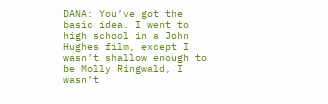DANA: You’ve got the basic idea. I went to high school in a John Hughes film, except I wasn’t shallow enough to be Molly Ringwald, I wasn’t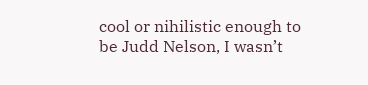cool or nihilistic enough to be Judd Nelson, I wasn’t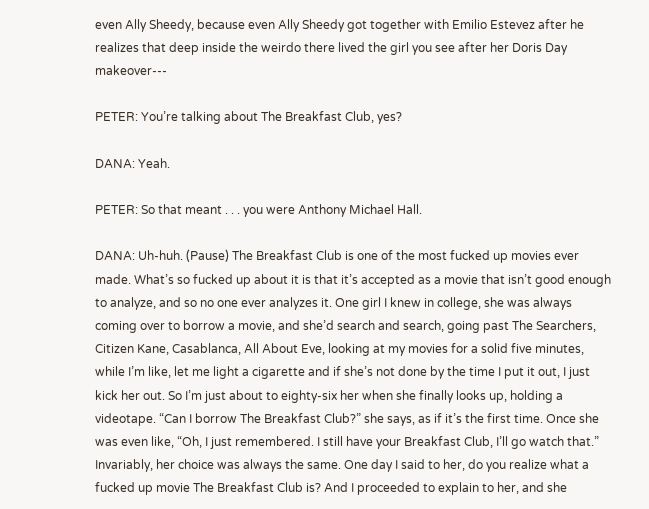even Ally Sheedy, because even Ally Sheedy got together with Emilio Estevez after he realizes that deep inside the weirdo there lived the girl you see after her Doris Day makeover---

PETER: You’re talking about The Breakfast Club, yes?

DANA: Yeah.

PETER: So that meant . . . you were Anthony Michael Hall.

DANA: Uh-huh. (Pause) The Breakfast Club is one of the most fucked up movies ever made. What’s so fucked up about it is that it’s accepted as a movie that isn’t good enough to analyze, and so no one ever analyzes it. One girl I knew in college, she was always coming over to borrow a movie, and she’d search and search, going past The Searchers, Citizen Kane, Casablanca, All About Eve, looking at my movies for a solid five minutes, while I’m like, let me light a cigarette and if she’s not done by the time I put it out, I just kick her out. So I’m just about to eighty-six her when she finally looks up, holding a videotape. “Can I borrow The Breakfast Club?” she says, as if it’s the first time. Once she was even like, “Oh, I just remembered. I still have your Breakfast Club, I’ll go watch that.” Invariably, her choice was always the same. One day I said to her, do you realize what a fucked up movie The Breakfast Club is? And I proceeded to explain to her, and she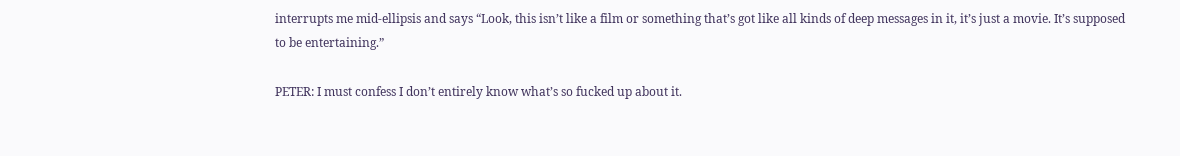interrupts me mid-ellipsis and says “Look, this isn’t like a film or something that’s got like all kinds of deep messages in it, it’s just a movie. It’s supposed to be entertaining.”

PETER: I must confess I don’t entirely know what’s so fucked up about it.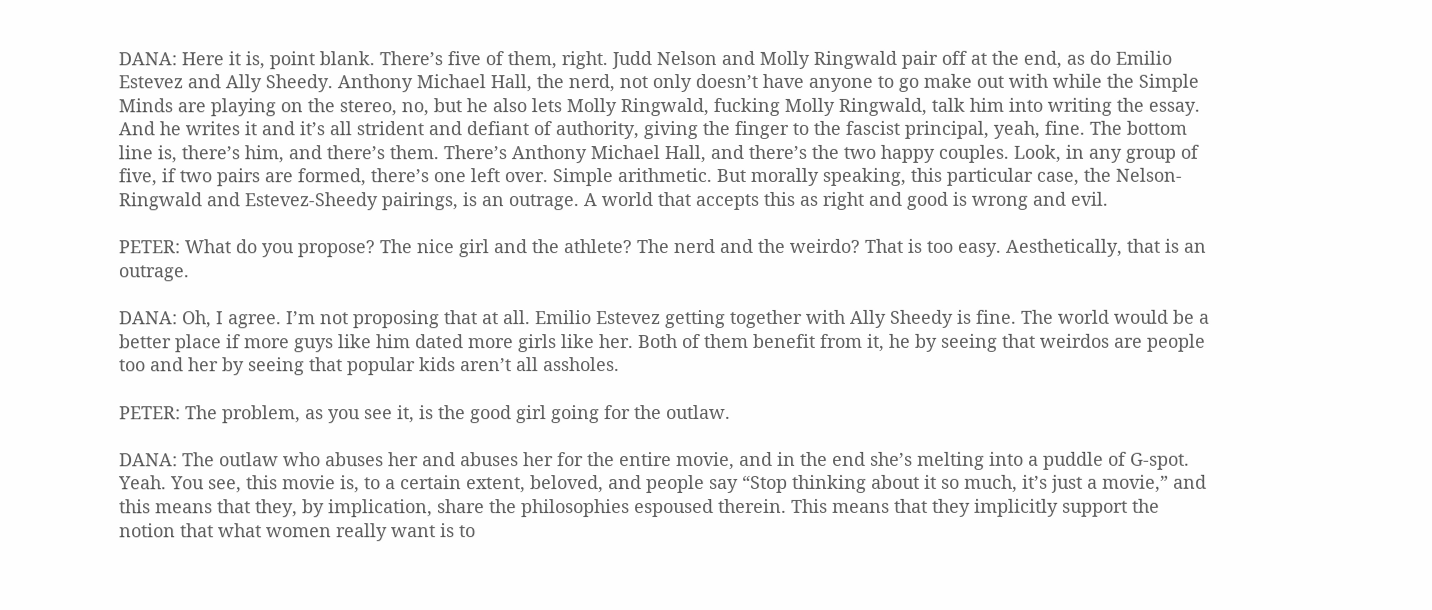DANA: Here it is, point blank. There’s five of them, right. Judd Nelson and Molly Ringwald pair off at the end, as do Emilio Estevez and Ally Sheedy. Anthony Michael Hall, the nerd, not only doesn’t have anyone to go make out with while the Simple Minds are playing on the stereo, no, but he also lets Molly Ringwald, fucking Molly Ringwald, talk him into writing the essay. And he writes it and it’s all strident and defiant of authority, giving the finger to the fascist principal, yeah, fine. The bottom line is, there’s him, and there’s them. There’s Anthony Michael Hall, and there’s the two happy couples. Look, in any group of five, if two pairs are formed, there’s one left over. Simple arithmetic. But morally speaking, this particular case, the Nelson-Ringwald and Estevez-Sheedy pairings, is an outrage. A world that accepts this as right and good is wrong and evil.

PETER: What do you propose? The nice girl and the athlete? The nerd and the weirdo? That is too easy. Aesthetically, that is an outrage.

DANA: Oh, I agree. I’m not proposing that at all. Emilio Estevez getting together with Ally Sheedy is fine. The world would be a better place if more guys like him dated more girls like her. Both of them benefit from it, he by seeing that weirdos are people too and her by seeing that popular kids aren’t all assholes.

PETER: The problem, as you see it, is the good girl going for the outlaw.

DANA: The outlaw who abuses her and abuses her for the entire movie, and in the end she’s melting into a puddle of G-spot. Yeah. You see, this movie is, to a certain extent, beloved, and people say “Stop thinking about it so much, it’s just a movie,” and this means that they, by implication, share the philosophies espoused therein. This means that they implicitly support the notion that what women really want is to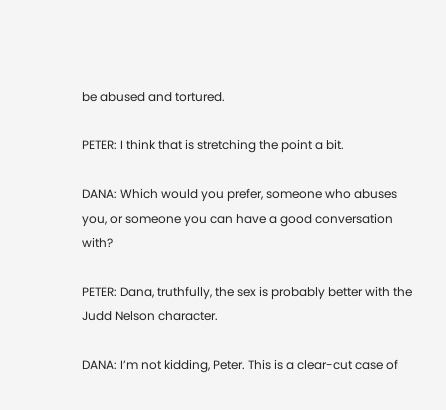be abused and tortured.

PETER: I think that is stretching the point a bit.

DANA: Which would you prefer, someone who abuses you, or someone you can have a good conversation with?

PETER: Dana, truthfully, the sex is probably better with the Judd Nelson character.

DANA: I’m not kidding, Peter. This is a clear-cut case of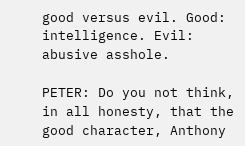good versus evil. Good: intelligence. Evil: abusive asshole.

PETER: Do you not think, in all honesty, that the good character, Anthony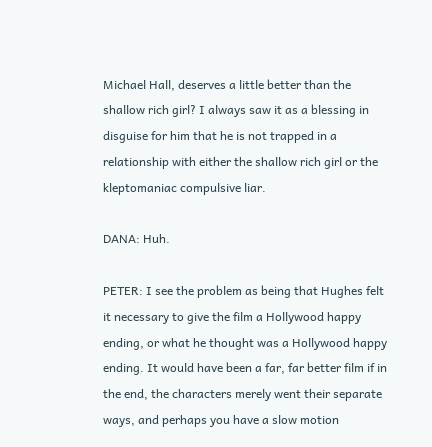Michael Hall, deserves a little better than the shallow rich girl? I always saw it as a blessing in disguise for him that he is not trapped in a relationship with either the shallow rich girl or the kleptomaniac compulsive liar.

DANA: Huh.

PETER: I see the problem as being that Hughes felt it necessary to give the film a Hollywood happy ending, or what he thought was a Hollywood happy ending. It would have been a far, far better film if in the end, the characters merely went their separate ways, and perhaps you have a slow motion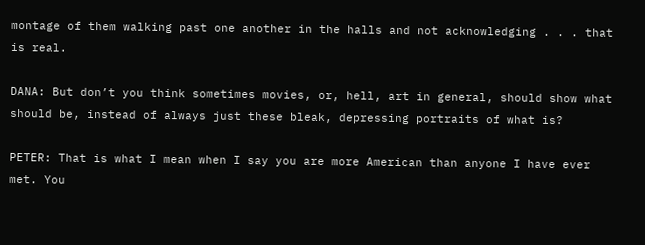montage of them walking past one another in the halls and not acknowledging . . . that is real.

DANA: But don’t you think sometimes movies, or, hell, art in general, should show what should be, instead of always just these bleak, depressing portraits of what is?

PETER: That is what I mean when I say you are more American than anyone I have ever met. You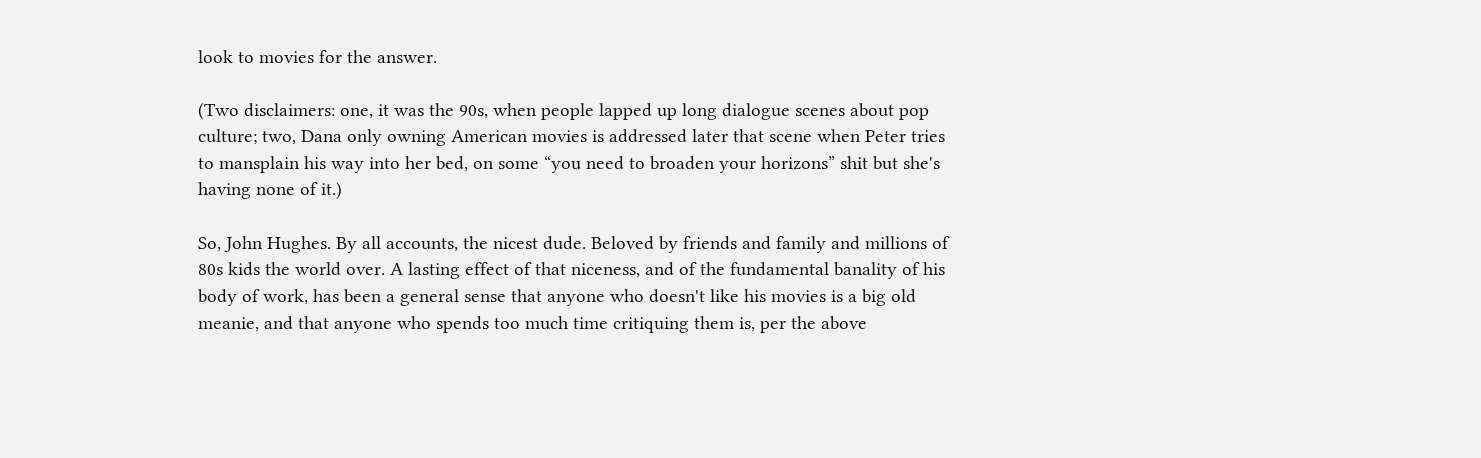look to movies for the answer.

(Two disclaimers: one, it was the 90s, when people lapped up long dialogue scenes about pop culture; two, Dana only owning American movies is addressed later that scene when Peter tries to mansplain his way into her bed, on some “you need to broaden your horizons” shit but she's having none of it.)

So, John Hughes. By all accounts, the nicest dude. Beloved by friends and family and millions of 80s kids the world over. A lasting effect of that niceness, and of the fundamental banality of his body of work, has been a general sense that anyone who doesn't like his movies is a big old meanie, and that anyone who spends too much time critiquing them is, per the above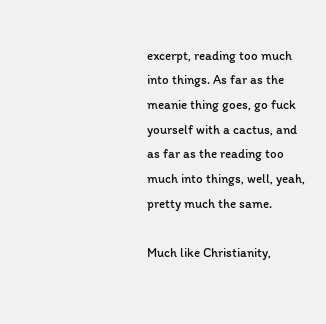excerpt, reading too much into things. As far as the meanie thing goes, go fuck yourself with a cactus, and as far as the reading too much into things, well, yeah, pretty much the same.

Much like Christianity,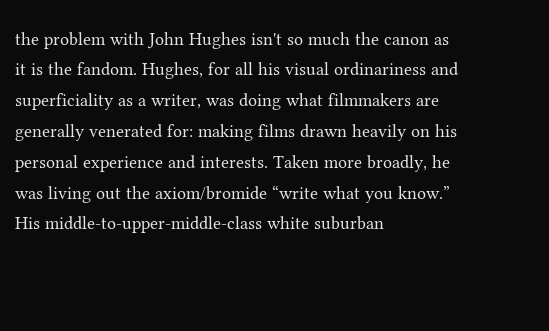the problem with John Hughes isn't so much the canon as it is the fandom. Hughes, for all his visual ordinariness and superficiality as a writer, was doing what filmmakers are generally venerated for: making films drawn heavily on his personal experience and interests. Taken more broadly, he was living out the axiom/bromide “write what you know.” His middle-to-upper-middle-class white suburban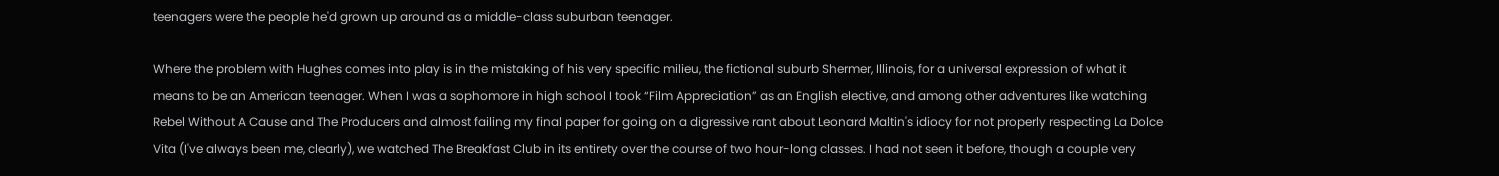teenagers were the people he'd grown up around as a middle-class suburban teenager.

Where the problem with Hughes comes into play is in the mistaking of his very specific milieu, the fictional suburb Shermer, Illinois, for a universal expression of what it means to be an American teenager. When I was a sophomore in high school I took “Film Appreciation” as an English elective, and among other adventures like watching Rebel Without A Cause and The Producers and almost failing my final paper for going on a digressive rant about Leonard Maltin's idiocy for not properly respecting La Dolce Vita (I've always been me, clearly), we watched The Breakfast Club in its entirety over the course of two hour-long classes. I had not seen it before, though a couple very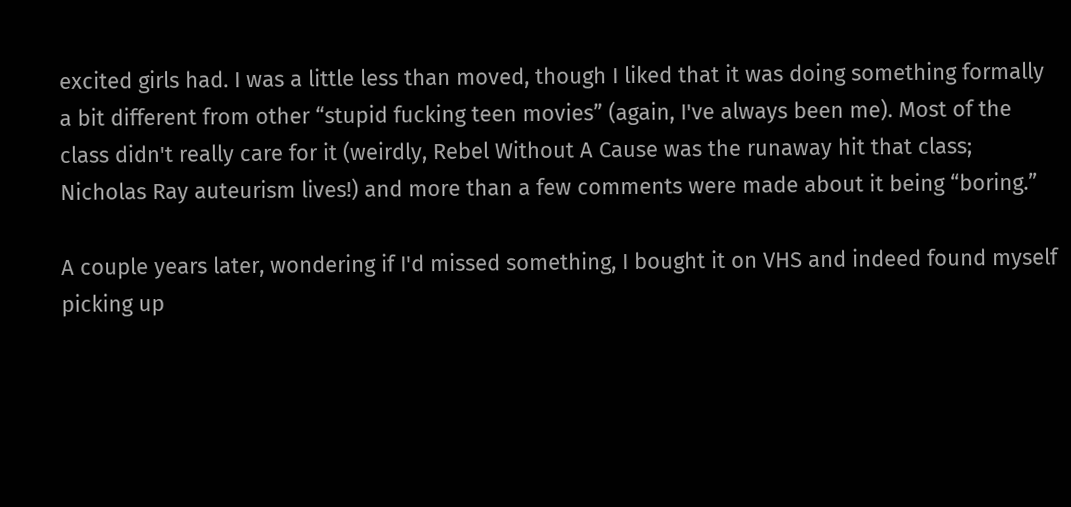excited girls had. I was a little less than moved, though I liked that it was doing something formally a bit different from other “stupid fucking teen movies” (again, I've always been me). Most of the class didn't really care for it (weirdly, Rebel Without A Cause was the runaway hit that class; Nicholas Ray auteurism lives!) and more than a few comments were made about it being “boring.”

A couple years later, wondering if I'd missed something, I bought it on VHS and indeed found myself picking up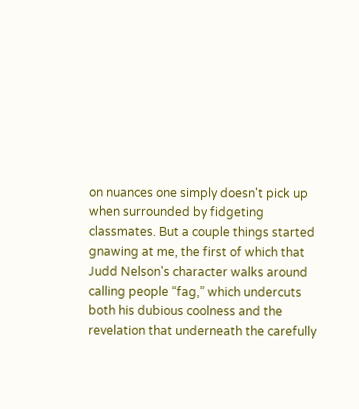on nuances one simply doesn't pick up when surrounded by fidgeting classmates. But a couple things started gnawing at me, the first of which that Judd Nelson's character walks around calling people “fag,” which undercuts both his dubious coolness and the revelation that underneath the carefully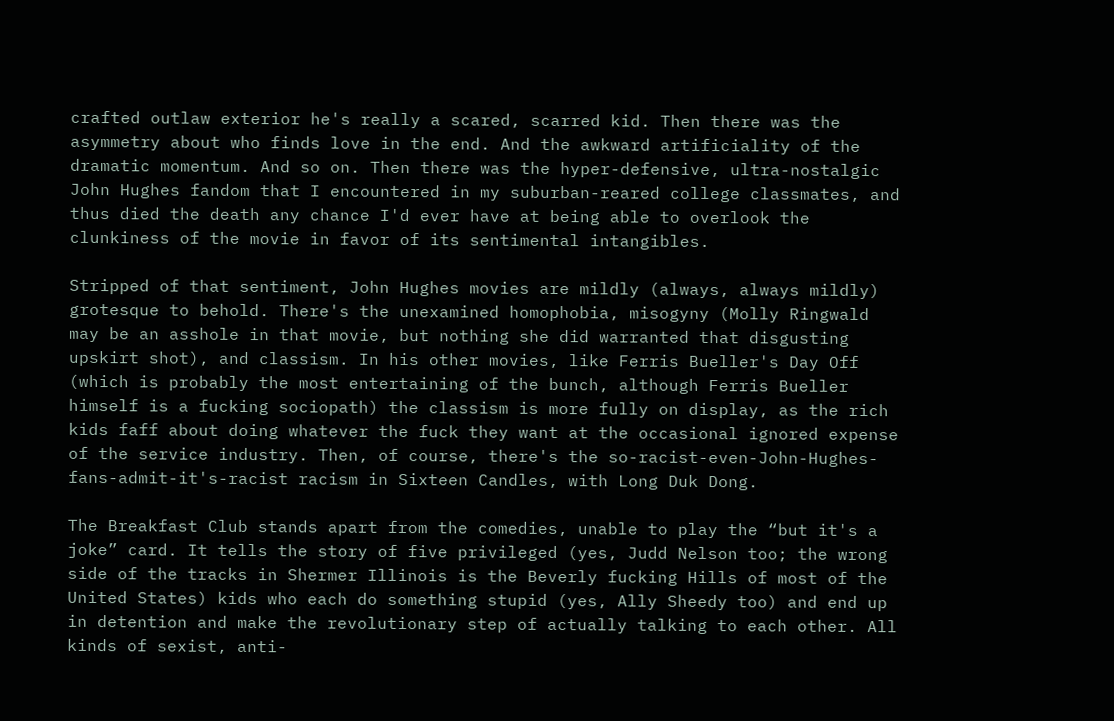crafted outlaw exterior he's really a scared, scarred kid. Then there was the asymmetry about who finds love in the end. And the awkward artificiality of the dramatic momentum. And so on. Then there was the hyper-defensive, ultra-nostalgic John Hughes fandom that I encountered in my suburban-reared college classmates, and thus died the death any chance I'd ever have at being able to overlook the clunkiness of the movie in favor of its sentimental intangibles.

Stripped of that sentiment, John Hughes movies are mildly (always, always mildly) grotesque to behold. There's the unexamined homophobia, misogyny (Molly Ringwald may be an asshole in that movie, but nothing she did warranted that disgusting upskirt shot), and classism. In his other movies, like Ferris Bueller's Day Off (which is probably the most entertaining of the bunch, although Ferris Bueller himself is a fucking sociopath) the classism is more fully on display, as the rich kids faff about doing whatever the fuck they want at the occasional ignored expense of the service industry. Then, of course, there's the so-racist-even-John-Hughes-fans-admit-it's-racist racism in Sixteen Candles, with Long Duk Dong.

The Breakfast Club stands apart from the comedies, unable to play the “but it's a joke” card. It tells the story of five privileged (yes, Judd Nelson too; the wrong side of the tracks in Shermer Illinois is the Beverly fucking Hills of most of the United States) kids who each do something stupid (yes, Ally Sheedy too) and end up in detention and make the revolutionary step of actually talking to each other. All kinds of sexist, anti-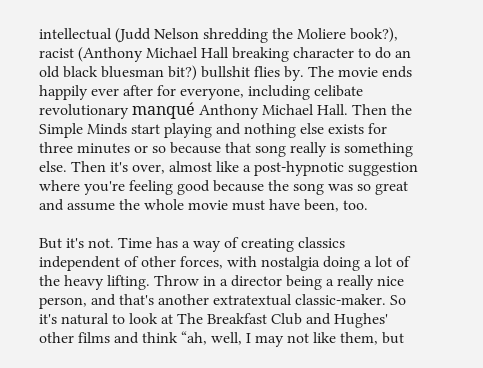intellectual (Judd Nelson shredding the Moliere book?), racist (Anthony Michael Hall breaking character to do an old black bluesman bit?) bullshit flies by. The movie ends happily ever after for everyone, including celibate revolutionary manqué Anthony Michael Hall. Then the Simple Minds start playing and nothing else exists for three minutes or so because that song really is something else. Then it's over, almost like a post-hypnotic suggestion where you're feeling good because the song was so great and assume the whole movie must have been, too.

But it's not. Time has a way of creating classics independent of other forces, with nostalgia doing a lot of the heavy lifting. Throw in a director being a really nice person, and that's another extratextual classic-maker. So it's natural to look at The Breakfast Club and Hughes' other films and think “ah, well, I may not like them, but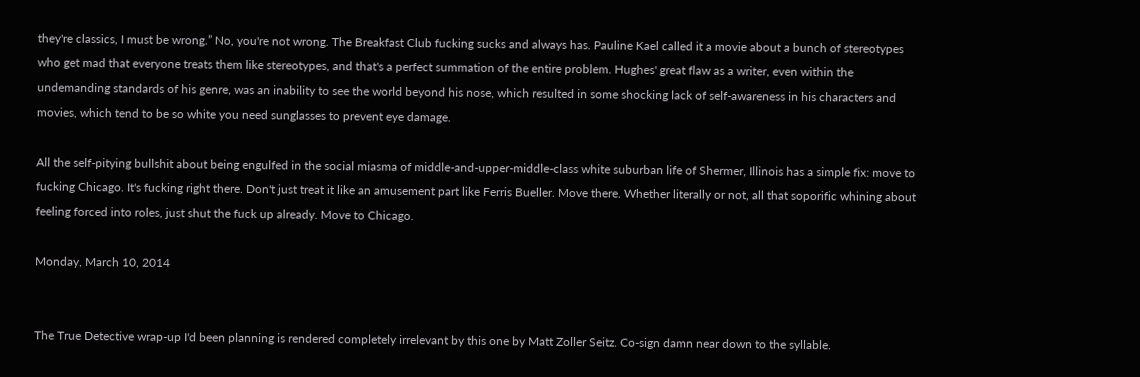they're classics, I must be wrong.” No, you're not wrong. The Breakfast Club fucking sucks and always has. Pauline Kael called it a movie about a bunch of stereotypes who get mad that everyone treats them like stereotypes, and that's a perfect summation of the entire problem. Hughes' great flaw as a writer, even within the undemanding standards of his genre, was an inability to see the world beyond his nose, which resulted in some shocking lack of self-awareness in his characters and movies, which tend to be so white you need sunglasses to prevent eye damage.

All the self-pitying bullshit about being engulfed in the social miasma of middle-and-upper-middle-class white suburban life of Shermer, Illinois has a simple fix: move to fucking Chicago. It's fucking right there. Don't just treat it like an amusement part like Ferris Bueller. Move there. Whether literally or not, all that soporific whining about feeling forced into roles, just shut the fuck up already. Move to Chicago.

Monday, March 10, 2014


The True Detective wrap-up I'd been planning is rendered completely irrelevant by this one by Matt Zoller Seitz. Co-sign damn near down to the syllable.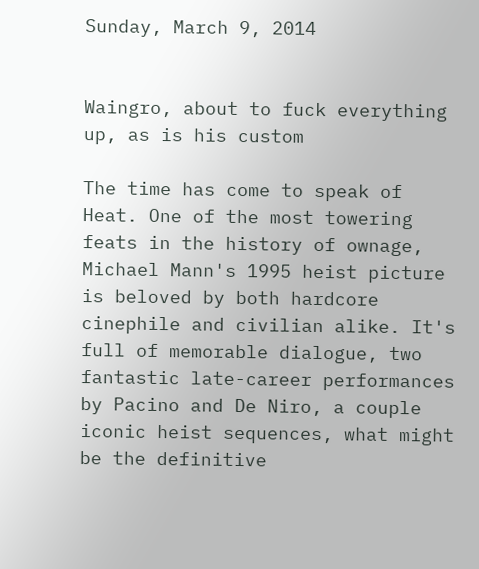Sunday, March 9, 2014


Waingro, about to fuck everything up, as is his custom

The time has come to speak of Heat. One of the most towering feats in the history of ownage, Michael Mann's 1995 heist picture is beloved by both hardcore cinephile and civilian alike. It's full of memorable dialogue, two fantastic late-career performances by Pacino and De Niro, a couple iconic heist sequences, what might be the definitive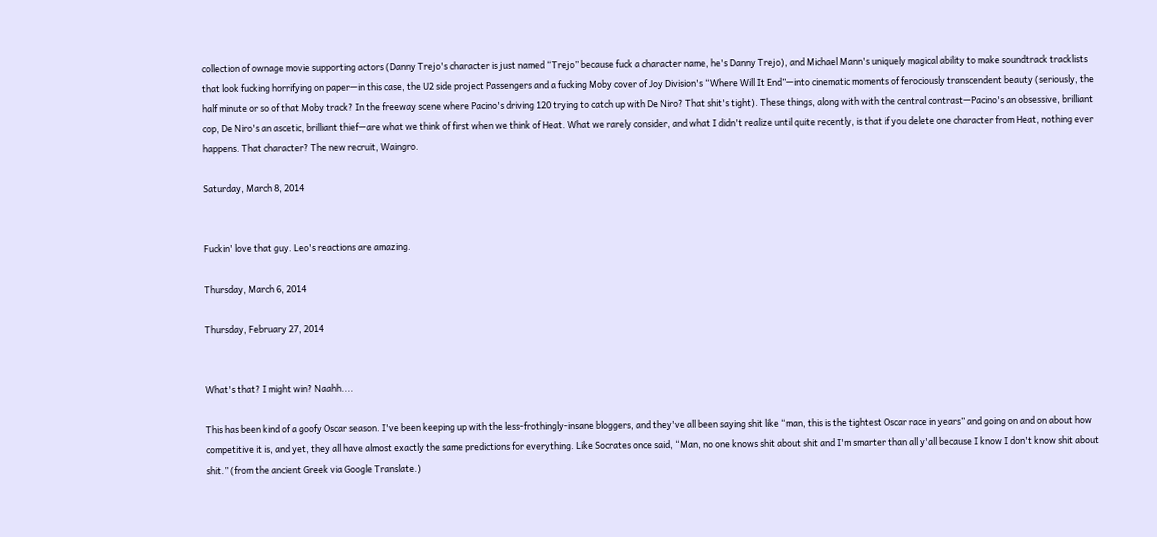collection of ownage movie supporting actors (Danny Trejo's character is just named “Trejo” because fuck a character name, he's Danny Trejo), and Michael Mann's uniquely magical ability to make soundtrack tracklists that look fucking horrifying on paper—in this case, the U2 side project Passengers and a fucking Moby cover of Joy Division's “Where Will It End”—into cinematic moments of ferociously transcendent beauty (seriously, the half minute or so of that Moby track? In the freeway scene where Pacino's driving 120 trying to catch up with De Niro? That shit's tight). These things, along with with the central contrast—Pacino's an obsessive, brilliant cop, De Niro's an ascetic, brilliant thief—are what we think of first when we think of Heat. What we rarely consider, and what I didn't realize until quite recently, is that if you delete one character from Heat, nothing ever happens. That character? The new recruit, Waingro.

Saturday, March 8, 2014


Fuckin' love that guy. Leo's reactions are amazing.

Thursday, March 6, 2014

Thursday, February 27, 2014


What's that? I might win? Naahh....

This has been kind of a goofy Oscar season. I've been keeping up with the less-frothingly-insane bloggers, and they've all been saying shit like “man, this is the tightest Oscar race in years” and going on and on about how competitive it is, and yet, they all have almost exactly the same predictions for everything. Like Socrates once said, “Man, no one knows shit about shit and I'm smarter than all y'all because I know I don't know shit about shit.” (from the ancient Greek via Google Translate.)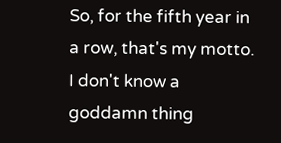So, for the fifth year in a row, that's my motto. I don't know a goddamn thing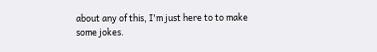about any of this, I'm just here to to make some jokes.